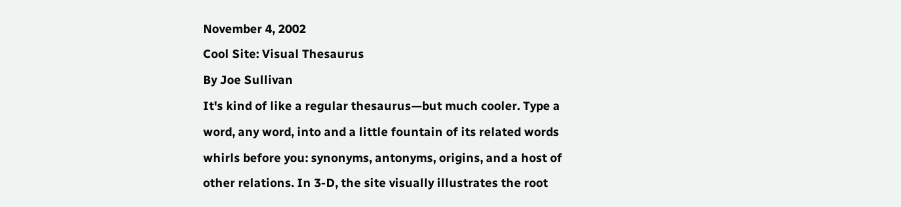November 4, 2002
Cool Site: Visual Thesaurus
By Joe Sullivan
It's kind of like a regular thesaurus—but much cooler. Type a word, any word, into and a little fountain of its related words whirls before you: synonyms, antonyms, origins, and a host of other relations. In 3-D, the site visually illustrates the root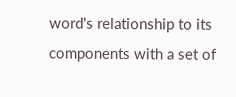word's relationship to its components with a set of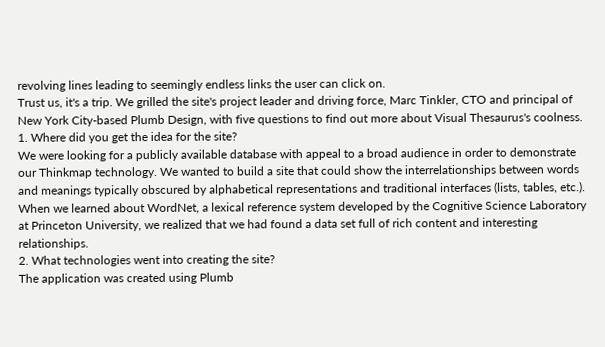revolving lines leading to seemingly endless links the user can click on.
Trust us, it's a trip. We grilled the site's project leader and driving force, Marc Tinkler, CTO and principal of New York City-based Plumb Design, with five questions to find out more about Visual Thesaurus's coolness.
1. Where did you get the idea for the site?
We were looking for a publicly available database with appeal to a broad audience in order to demonstrate our Thinkmap technology. We wanted to build a site that could show the interrelationships between words and meanings typically obscured by alphabetical representations and traditional interfaces (lists, tables, etc.). When we learned about WordNet, a lexical reference system developed by the Cognitive Science Laboratory at Princeton University, we realized that we had found a data set full of rich content and interesting relationships.
2. What technologies went into creating the site?
The application was created using Plumb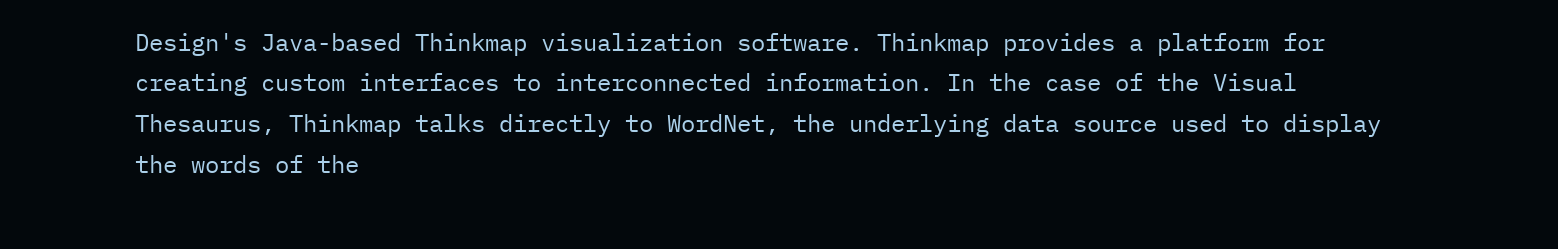Design's Java-based Thinkmap visualization software. Thinkmap provides a platform for creating custom interfaces to interconnected information. In the case of the Visual Thesaurus, Thinkmap talks directly to WordNet, the underlying data source used to display the words of the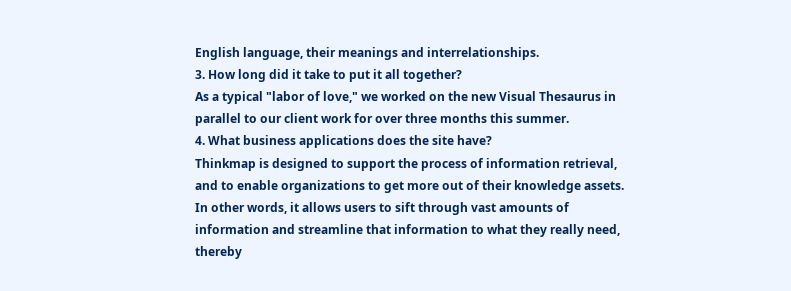English language, their meanings and interrelationships.
3. How long did it take to put it all together?
As a typical "labor of love," we worked on the new Visual Thesaurus in parallel to our client work for over three months this summer.
4. What business applications does the site have?
Thinkmap is designed to support the process of information retrieval, and to enable organizations to get more out of their knowledge assets. In other words, it allows users to sift through vast amounts of information and streamline that information to what they really need, thereby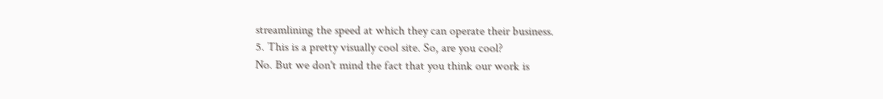streamlining the speed at which they can operate their business.
5. This is a pretty visually cool site. So, are you cool?
No. But we don't mind the fact that you think our work is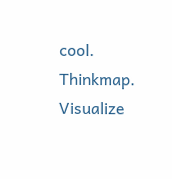cool.
Thinkmap. Visualize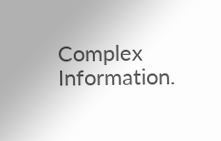Complex Information.